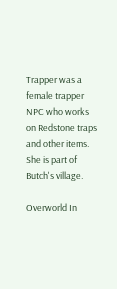Trapper was a female trapper NPC who works on Redstone traps and other items. She is part of Butch's village.

Overworld In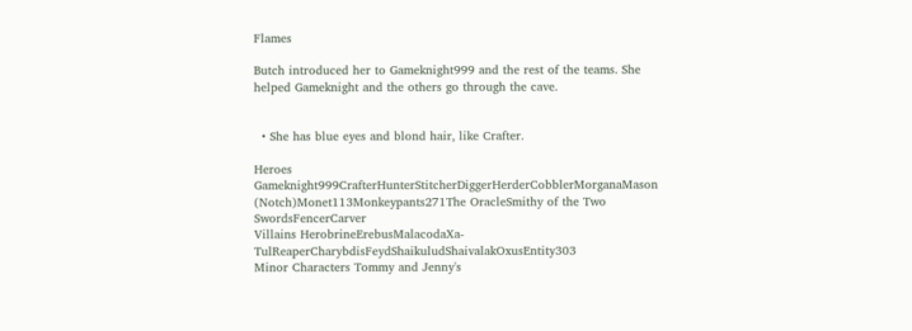Flames

Butch introduced her to Gameknight999 and the rest of the teams. She helped Gameknight and the others go through the cave.


  • She has blue eyes and blond hair, like Crafter.

Heroes Gameknight999CrafterHunterStitcherDiggerHerderCobblerMorganaMason (Notch)Monet113Monkeypants271The OracleSmithy of the Two SwordsFencerCarver
Villains HerobrineErebusMalacodaXa-TulReaperCharybdisFeydShaikuludShaivalakOxusEntity303
Minor Characters Tommy and Jenny's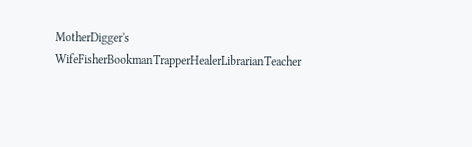MotherDigger's WifeFisherBookmanTrapperHealerLibrarianTeacher